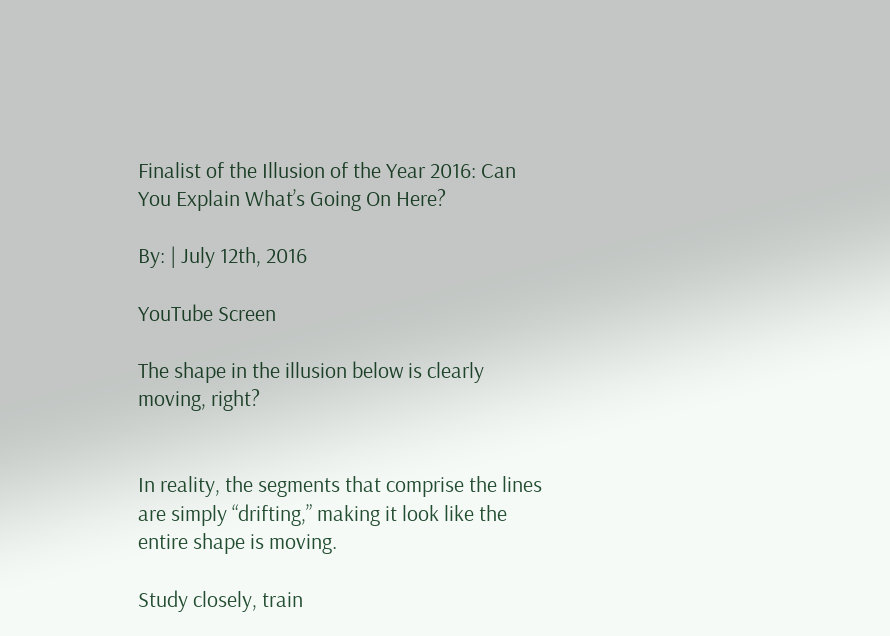Finalist of the Illusion of the Year 2016: Can You Explain What’s Going On Here?

By: | July 12th, 2016

YouTube Screen

The shape in the illusion below is clearly moving, right?


In reality, the segments that comprise the lines are simply “drifting,” making it look like the entire shape is moving.

Study closely, train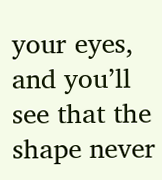your eyes, and you’ll see that the shape never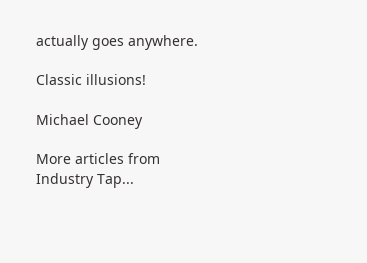actually goes anywhere.

Classic illusions!

Michael Cooney

More articles from Industry Tap...